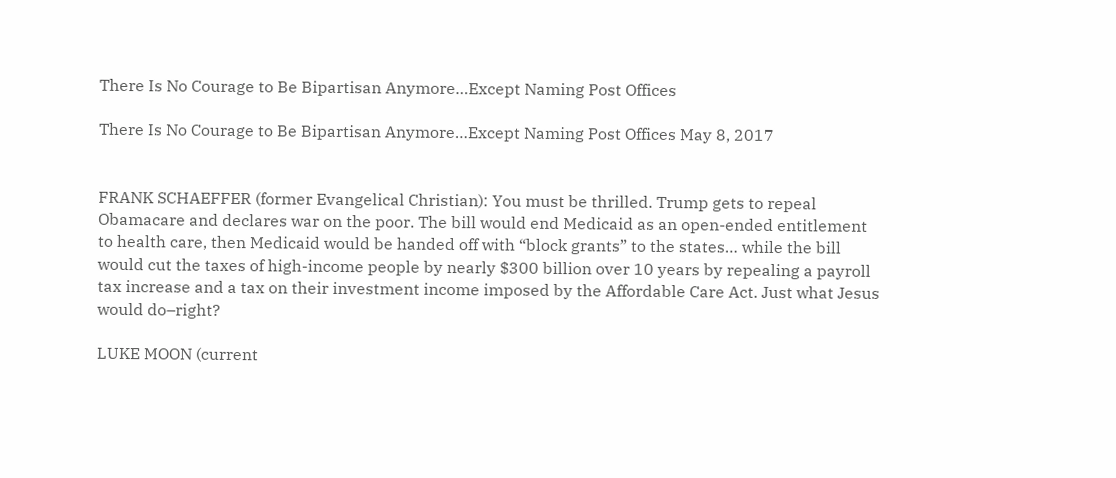There Is No Courage to Be Bipartisan Anymore…Except Naming Post Offices

There Is No Courage to Be Bipartisan Anymore…Except Naming Post Offices May 8, 2017


FRANK SCHAEFFER (former Evangelical Christian): You must be thrilled. Trump gets to repeal Obamacare and declares war on the poor. The bill would end Medicaid as an open-ended entitlement to health care, then Medicaid would be handed off with “block grants” to the states… while the bill would cut the taxes of high-income people by nearly $300 billion over 10 years by repealing a payroll tax increase and a tax on their investment income imposed by the Affordable Care Act. Just what Jesus would do–right?

LUKE MOON (current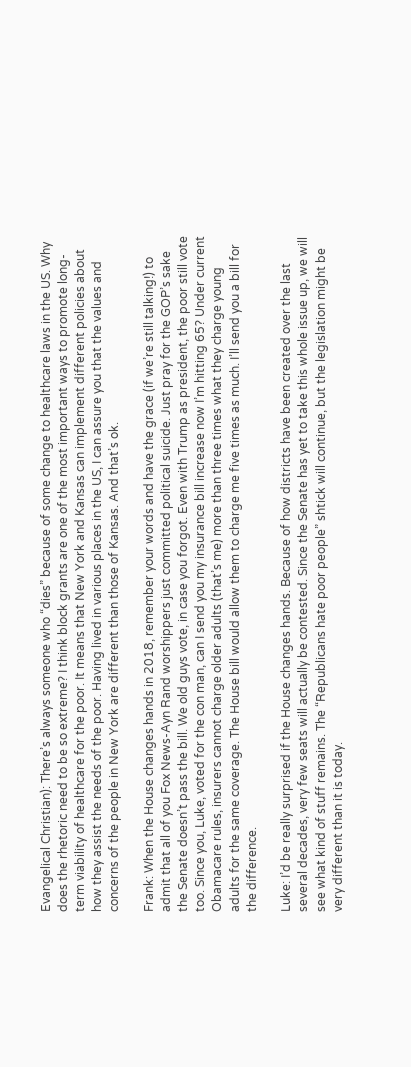Evangelical Christian): There’s always someone who “dies” because of some change to healthcare laws in the US. Why does the rhetoric need to be so extreme? I think block grants are one of the most important ways to promote long-term viability of healthcare for the poor. It means that New York and Kansas can implement different policies about how they assist the needs of the poor. Having lived in various places in the US, I can assure you that the values and concerns of the people in New York are different than those of Kansas. And that’s ok.

Frank: When the House changes hands in 2018, remember your words and have the grace (if we’re still talking!) to admit that all of you Fox News-Ayn Rand worshippers just committed political suicide. Just pray for the GOP’s sake the Senate doesn’t pass the bill. We old guys vote, in case you forgot. Even with Trump as president, the poor still vote too. Since you, Luke, voted for the con man, can I send you my insurance bill increase now I’m hitting 65? Under current Obamacare rules, insurers cannot charge older adults (that’s me) more than three times what they charge young adults for the same coverage. The House bill would allow them to charge me five times as much. I’ll send you a bill for the difference.

Luke: I’d be really surprised if the House changes hands. Because of how districts have been created over the last several decades, very few seats will actually be contested. Since the Senate has yet to take this whole issue up, we will see what kind of stuff remains. The “Republicans hate poor people” shtick will continue, but the legislation might be very different than it is today.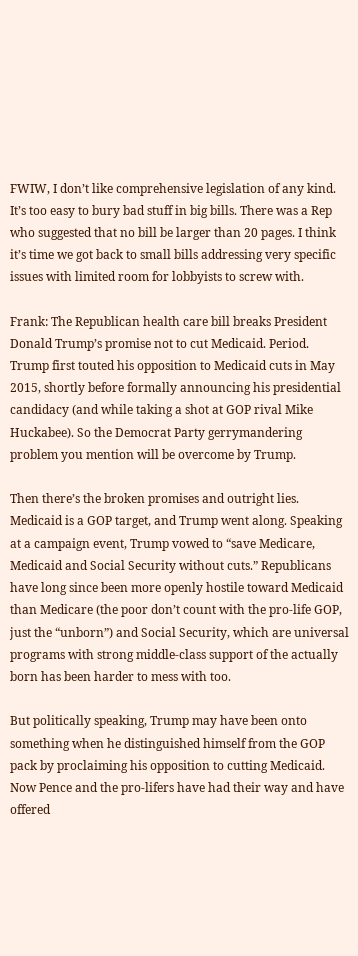FWIW, I don’t like comprehensive legislation of any kind. It’s too easy to bury bad stuff in big bills. There was a Rep who suggested that no bill be larger than 20 pages. I think it’s time we got back to small bills addressing very specific issues with limited room for lobbyists to screw with.

Frank: The Republican health care bill breaks President Donald Trump’s promise not to cut Medicaid. Period. Trump first touted his opposition to Medicaid cuts in May 2015, shortly before formally announcing his presidential candidacy (and while taking a shot at GOP rival Mike Huckabee). So the Democrat Party gerrymandering problem you mention will be overcome by Trump.

Then there’s the broken promises and outright lies. Medicaid is a GOP target, and Trump went along. Speaking at a campaign event, Trump vowed to “save Medicare, Medicaid and Social Security without cuts.” Republicans have long since been more openly hostile toward Medicaid than Medicare (the poor don’t count with the pro-life GOP, just the “unborn”) and Social Security, which are universal programs with strong middle-class support of the actually born has been harder to mess with too.

But politically speaking, Trump may have been onto something when he distinguished himself from the GOP pack by proclaiming his opposition to cutting Medicaid. Now Pence and the pro-lifers have had their way and have offered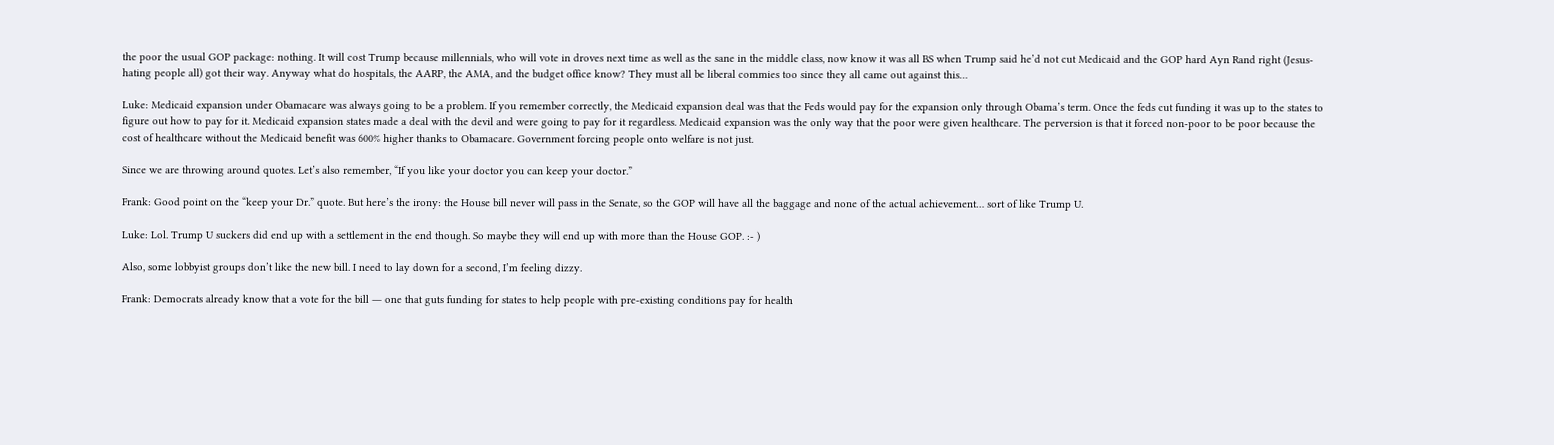the poor the usual GOP package: nothing. It will cost Trump because millennials, who will vote in droves next time as well as the sane in the middle class, now know it was all BS when Trump said he’d not cut Medicaid and the GOP hard Ayn Rand right (Jesus-hating people all) got their way. Anyway what do hospitals, the AARP, the AMA, and the budget office know? They must all be liberal commies too since they all came out against this…

Luke: Medicaid expansion under Obamacare was always going to be a problem. If you remember correctly, the Medicaid expansion deal was that the Feds would pay for the expansion only through Obama’s term. Once the feds cut funding it was up to the states to figure out how to pay for it. Medicaid expansion states made a deal with the devil and were going to pay for it regardless. Medicaid expansion was the only way that the poor were given healthcare. The perversion is that it forced non-poor to be poor because the cost of healthcare without the Medicaid benefit was 600% higher thanks to Obamacare. Government forcing people onto welfare is not just.

Since we are throwing around quotes. Let’s also remember, “If you like your doctor you can keep your doctor.”

Frank: Good point on the “keep your Dr.” quote. But here’s the irony: the House bill never will pass in the Senate, so the GOP will have all the baggage and none of the actual achievement… sort of like Trump U.

Luke: Lol. Trump U suckers did end up with a settlement in the end though. So maybe they will end up with more than the House GOP. :- )

Also, some lobbyist groups don’t like the new bill. I need to lay down for a second, I’m feeling dizzy.

Frank: Democrats already know that a vote for the bill ― one that guts funding for states to help people with pre-existing conditions pay for health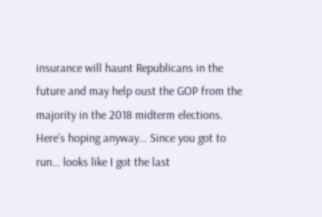insurance will haunt Republicans in the future and may help oust the GOP from the majority in the 2018 midterm elections. Here’s hoping anyway… Since you got to run… looks like I got the last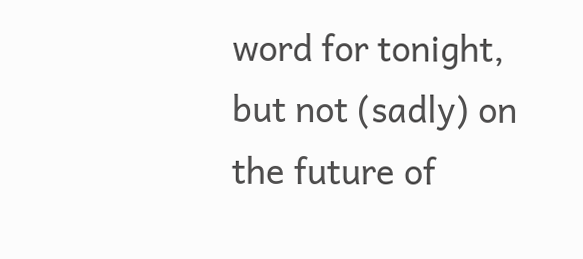word for tonight, but not (sadly) on the future of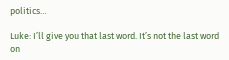politics…

Luke: I’ll give you that last word. It’s not the last word on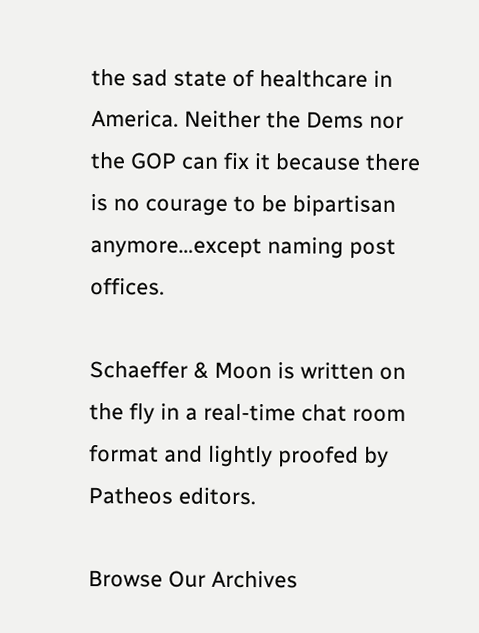the sad state of healthcare in America. Neither the Dems nor the GOP can fix it because there is no courage to be bipartisan anymore…except naming post offices.

Schaeffer & Moon is written on the fly in a real-time chat room format and lightly proofed by Patheos editors.

Browse Our Archives